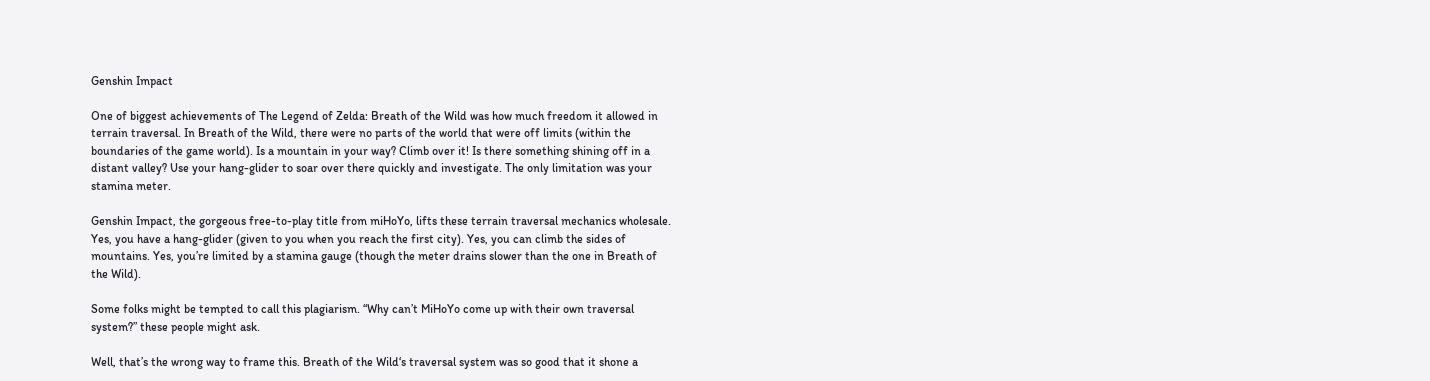Genshin Impact

One of biggest achievements of The Legend of Zelda: Breath of the Wild was how much freedom it allowed in terrain traversal. In Breath of the Wild, there were no parts of the world that were off limits (within the boundaries of the game world). Is a mountain in your way? Climb over it! Is there something shining off in a distant valley? Use your hang-glider to soar over there quickly and investigate. The only limitation was your stamina meter.

Genshin Impact, the gorgeous free-to-play title from miHoYo, lifts these terrain traversal mechanics wholesale. Yes, you have a hang-glider (given to you when you reach the first city). Yes, you can climb the sides of mountains. Yes, you’re limited by a stamina gauge (though the meter drains slower than the one in Breath of the Wild).

Some folks might be tempted to call this plagiarism. “Why can’t MiHoYo come up with their own traversal system?” these people might ask.

Well, that’s the wrong way to frame this. Breath of the Wild‘s traversal system was so good that it shone a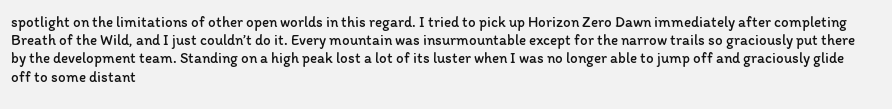spotlight on the limitations of other open worlds in this regard. I tried to pick up Horizon Zero Dawn immediately after completing Breath of the Wild, and I just couldn’t do it. Every mountain was insurmountable except for the narrow trails so graciously put there by the development team. Standing on a high peak lost a lot of its luster when I was no longer able to jump off and graciously glide off to some distant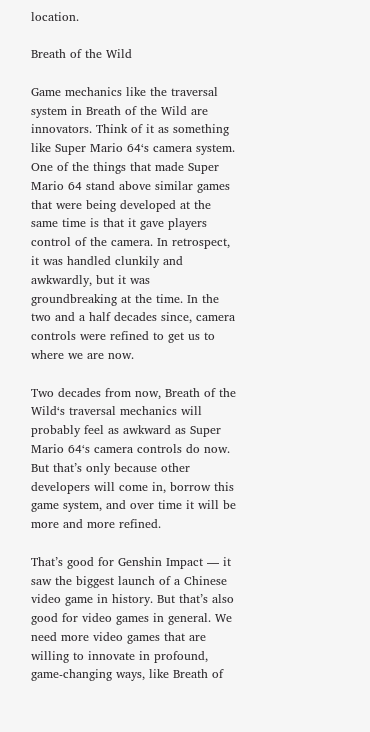location.

Breath of the Wild

Game mechanics like the traversal system in Breath of the Wild are innovators. Think of it as something like Super Mario 64‘s camera system. One of the things that made Super Mario 64 stand above similar games that were being developed at the same time is that it gave players control of the camera. In retrospect, it was handled clunkily and awkwardly, but it was groundbreaking at the time. In the two and a half decades since, camera controls were refined to get us to where we are now.

Two decades from now, Breath of the Wild‘s traversal mechanics will probably feel as awkward as Super Mario 64‘s camera controls do now. But that’s only because other developers will come in, borrow this game system, and over time it will be more and more refined.

That’s good for Genshin Impact — it saw the biggest launch of a Chinese video game in history. But that’s also good for video games in general. We need more video games that are willing to innovate in profound, game-changing ways, like Breath of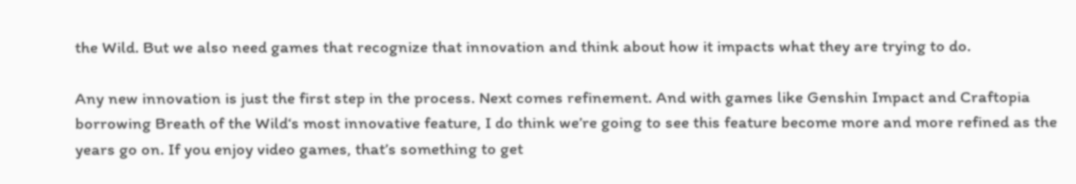the Wild. But we also need games that recognize that innovation and think about how it impacts what they are trying to do.

Any new innovation is just the first step in the process. Next comes refinement. And with games like Genshin Impact and Craftopia borrowing Breath of the Wild‘s most innovative feature, I do think we’re going to see this feature become more and more refined as the years go on. If you enjoy video games, that’s something to get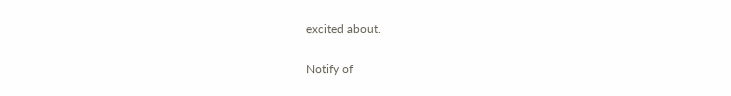excited about.

Notify of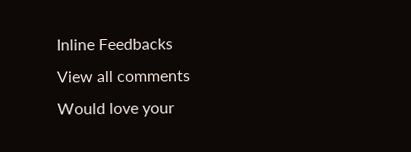Inline Feedbacks
View all comments
Would love your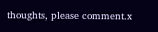thoughts, please comment.x